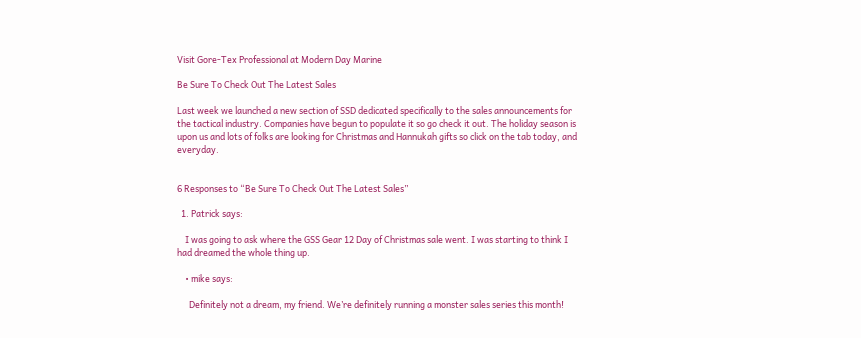Visit Gore-Tex Professional at Modern Day Marine

Be Sure To Check Out The Latest Sales

Last week we launched a new section of SSD dedicated specifically to the sales announcements for the tactical industry. Companies have begun to populate it so go check it out. The holiday season is upon us and lots of folks are looking for Christmas and Hannukah gifts so click on the tab today, and everyday.


6 Responses to “Be Sure To Check Out The Latest Sales”

  1. Patrick says:

    I was going to ask where the GSS Gear 12 Day of Christmas sale went. I was starting to think I had dreamed the whole thing up.

    • mike says:

      Definitely not a dream, my friend. We’re definitely running a monster sales series this month!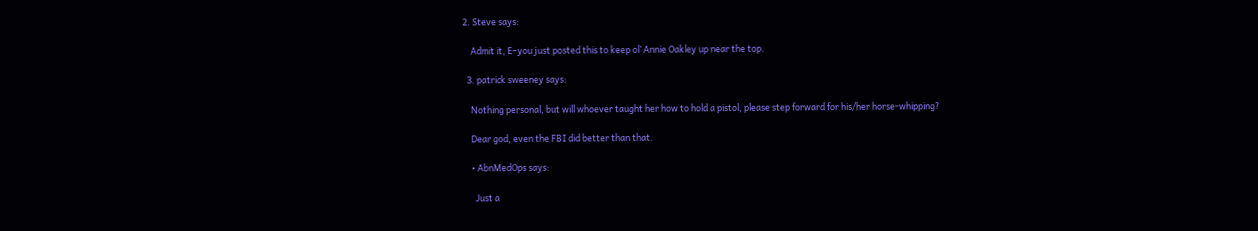2. Steve says:

    Admit it, E–you just posted this to keep ol’ Annie Oakley up near the top.

  3. patrick sweeney says:

    Nothing personal, but will whoever taught her how to hold a pistol, please step forward for his/her horse-whipping?

    Dear god, even the FBI did better than that.

    • AbnMedOps says:

      Just a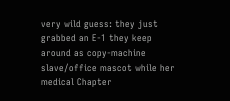very wild guess: they just grabbed an E-1 they keep around as copy-machine slave/office mascot while her medical Chapter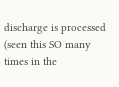discharge is processed (seen this SO many times in the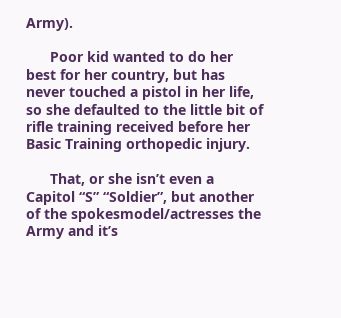Army).

      Poor kid wanted to do her best for her country, but has never touched a pistol in her life, so she defaulted to the little bit of rifle training received before her Basic Training orthopedic injury.

      That, or she isn’t even a Capitol “S” “Soldier”, but another of the spokesmodel/actresses the Army and it’s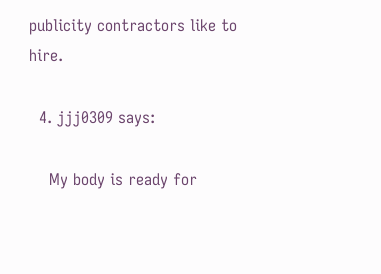publicity contractors like to hire.

  4. jjj0309 says:

    My body is ready for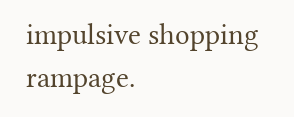impulsive shopping rampage.